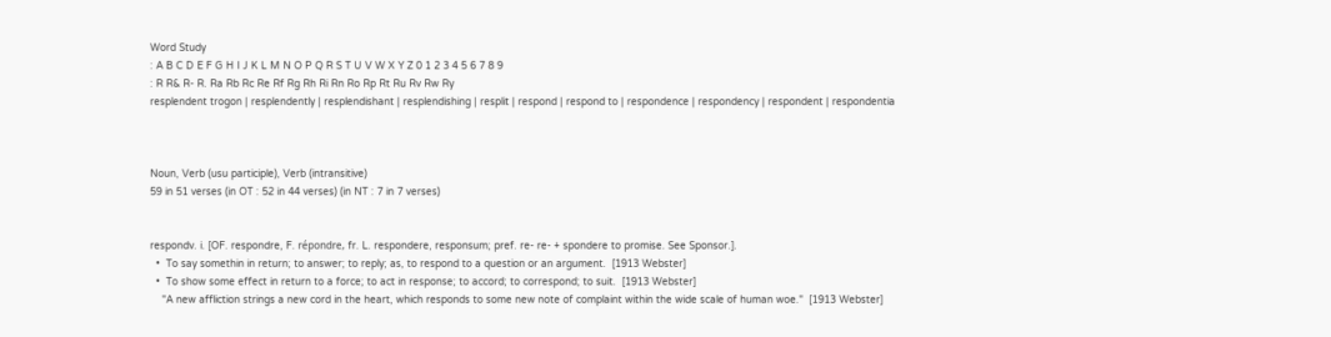Word Study
: A B C D E F G H I J K L M N O P Q R S T U V W X Y Z 0 1 2 3 4 5 6 7 8 9
: R R& R- R. Ra Rb Rc Re Rf Rg Rh Ri Rn Ro Rp Rt Ru Rv Rw Ry
resplendent trogon | resplendently | resplendishant | resplendishing | resplit | respond | respond to | respondence | respondency | respondent | respondentia



Noun, Verb (usu participle), Verb (intransitive)
59 in 51 verses (in OT : 52 in 44 verses) (in NT : 7 in 7 verses)


respondv. i. [OF. respondre, F. répondre, fr. L. respondere, responsum; pref. re- re- + spondere to promise. See Sponsor.].
  •  To say somethin in return; to answer; to reply; as, to respond to a question or an argument.  [1913 Webster]
  •  To show some effect in return to a force; to act in response; to accord; to correspond; to suit.  [1913 Webster]
    "A new affliction strings a new cord in the heart, which responds to some new note of complaint within the wide scale of human woe."  [1913 Webster]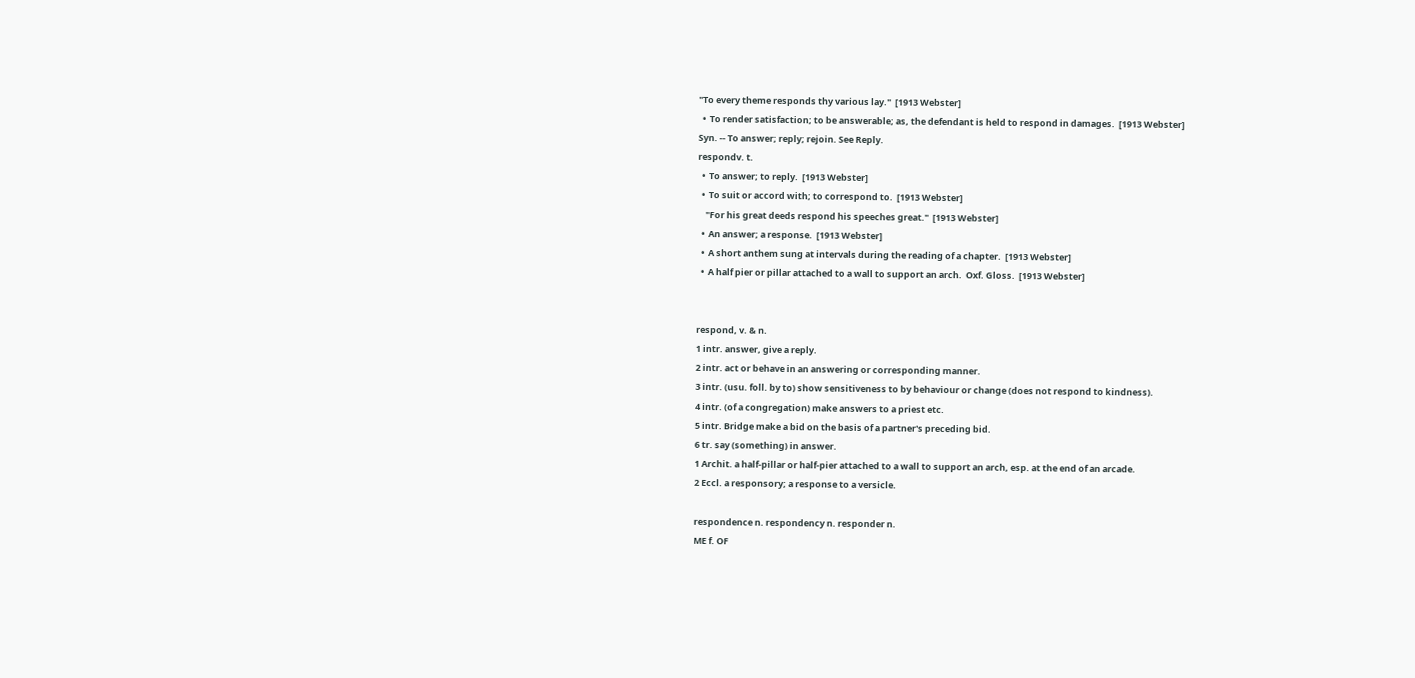"To every theme responds thy various lay."  [1913 Webster]
  •  To render satisfaction; to be answerable; as, the defendant is held to respond in damages.  [1913 Webster]
Syn. -- To answer; reply; rejoin. See Reply.
respondv. t.
  •  To answer; to reply.  [1913 Webster]
  •  To suit or accord with; to correspond to.  [1913 Webster]
    "For his great deeds respond his speeches great."  [1913 Webster]
  •  An answer; a response.  [1913 Webster]
  •  A short anthem sung at intervals during the reading of a chapter.  [1913 Webster]
  •  A half pier or pillar attached to a wall to support an arch.  Oxf. Gloss.  [1913 Webster]


respond, v. & n.
1 intr. answer, give a reply.
2 intr. act or behave in an answering or corresponding manner.
3 intr. (usu. foll. by to) show sensitiveness to by behaviour or change (does not respond to kindness).
4 intr. (of a congregation) make answers to a priest etc.
5 intr. Bridge make a bid on the basis of a partner's preceding bid.
6 tr. say (something) in answer.
1 Archit. a half-pillar or half-pier attached to a wall to support an arch, esp. at the end of an arcade.
2 Eccl. a responsory; a response to a versicle.

respondence n. respondency n. responder n.
ME f. OF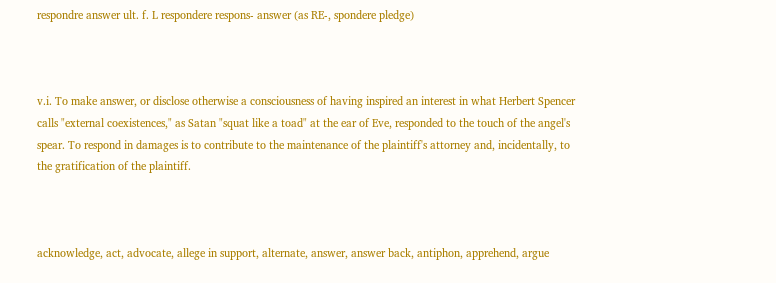respondre answer ult. f. L respondere respons- answer (as RE-, spondere pledge)



v.i. To make answer, or disclose otherwise a consciousness of having inspired an interest in what Herbert Spencer calls "external coexistences," as Satan "squat like a toad" at the ear of Eve, responded to the touch of the angel's spear. To respond in damages is to contribute to the maintenance of the plaintiff's attorney and, incidentally, to the gratification of the plaintiff.



acknowledge, act, advocate, allege in support, alternate, answer, answer back, antiphon, apprehend, argue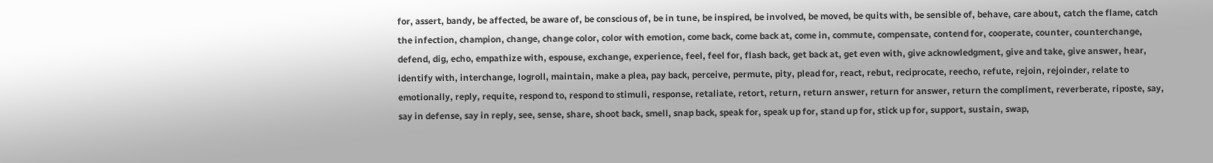for, assert, bandy, be affected, be aware of, be conscious of, be in tune, be inspired, be involved, be moved, be quits with, be sensible of, behave, care about, catch the flame, catch the infection, champion, change, change color, color with emotion, come back, come back at, come in, commute, compensate, contend for, cooperate, counter, counterchange, defend, dig, echo, empathize with, espouse, exchange, experience, feel, feel for, flash back, get back at, get even with, give acknowledgment, give and take, give answer, hear, identify with, interchange, logroll, maintain, make a plea, pay back, perceive, permute, pity, plead for, react, rebut, reciprocate, reecho, refute, rejoin, rejoinder, relate to emotionally, reply, requite, respond to, respond to stimuli, response, retaliate, retort, return, return answer, return for answer, return the compliment, reverberate, riposte, say, say in defense, say in reply, see, sense, share, shoot back, smell, snap back, speak for, speak up for, stand up for, stick up for, support, sustain, swap,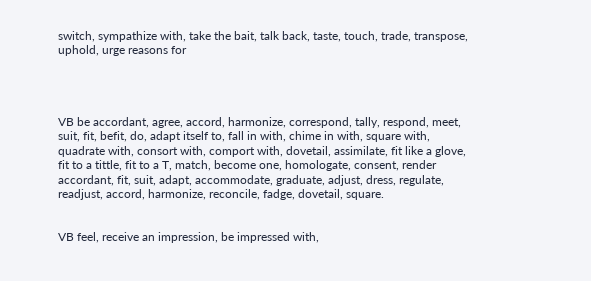switch, sympathize with, take the bait, talk back, taste, touch, trade, transpose, uphold, urge reasons for




VB be accordant, agree, accord, harmonize, correspond, tally, respond, meet, suit, fit, befit, do, adapt itself to, fall in with, chime in with, square with, quadrate with, consort with, comport with, dovetail, assimilate, fit like a glove, fit to a tittle, fit to a T, match, become one, homologate, consent, render accordant, fit, suit, adapt, accommodate, graduate, adjust, dress, regulate, readjust, accord, harmonize, reconcile, fadge, dovetail, square.


VB feel, receive an impression, be impressed with,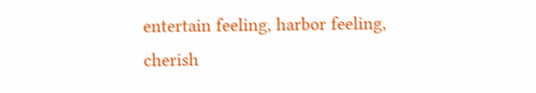entertain feeling, harbor feeling, cherish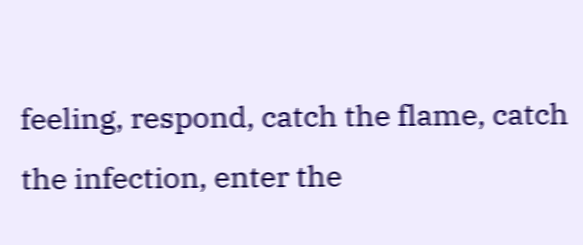feeling, respond, catch the flame, catch the infection, enter the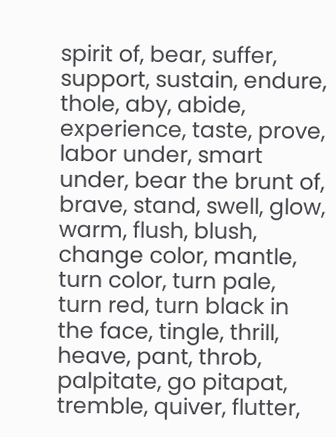spirit of, bear, suffer, support, sustain, endure, thole, aby, abide, experience, taste, prove, labor under, smart under, bear the brunt of, brave, stand, swell, glow, warm, flush, blush, change color, mantle, turn color, turn pale, turn red, turn black in the face, tingle, thrill, heave, pant, throb, palpitate, go pitapat, tremble, quiver, flutter,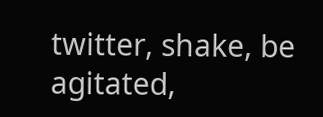twitter, shake, be agitated,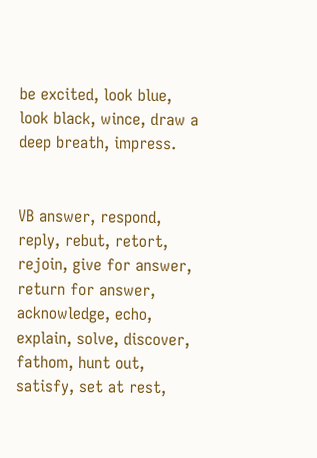be excited, look blue, look black, wince, draw a deep breath, impress.


VB answer, respond, reply, rebut, retort, rejoin, give for answer, return for answer, acknowledge, echo, explain, solve, discover, fathom, hunt out, satisfy, set at rest,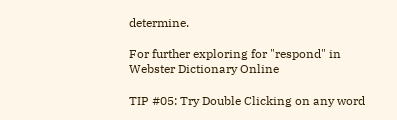determine.

For further exploring for "respond" in Webster Dictionary Online

TIP #05: Try Double Clicking on any word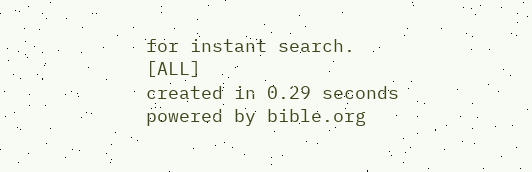for instant search. [ALL]
created in 0.29 seconds
powered by bible.org